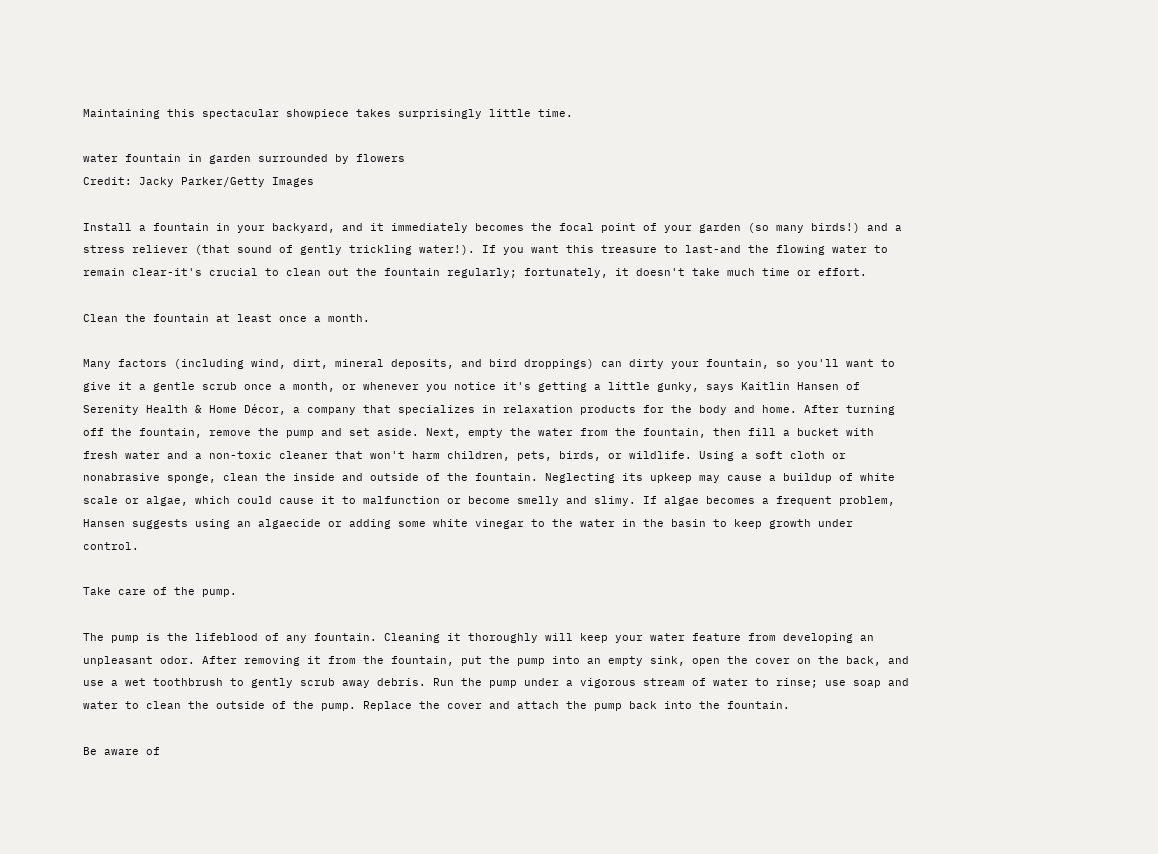Maintaining this spectacular showpiece takes surprisingly little time.

water fountain in garden surrounded by flowers
Credit: Jacky Parker/Getty Images

Install a fountain in your backyard, and it immediately becomes the focal point of your garden (so many birds!) and a stress reliever (that sound of gently trickling water!). If you want this treasure to last-and the flowing water to remain clear-it's crucial to clean out the fountain regularly; fortunately, it doesn't take much time or effort.

Clean the fountain at least once a month.

Many factors (including wind, dirt, mineral deposits, and bird droppings) can dirty your fountain, so you'll want to give it a gentle scrub once a month, or whenever you notice it's getting a little gunky, says Kaitlin Hansen of Serenity Health & Home Décor, a company that specializes in relaxation products for the body and home. After turning off the fountain, remove the pump and set aside. Next, empty the water from the fountain, then fill a bucket with fresh water and a non-toxic cleaner that won't harm children, pets, birds, or wildlife. Using a soft cloth or nonabrasive sponge, clean the inside and outside of the fountain. Neglecting its upkeep may cause a buildup of white scale or algae, which could cause it to malfunction or become smelly and slimy. If algae becomes a frequent problem, Hansen suggests using an algaecide or adding some white vinegar to the water in the basin to keep growth under control.

Take care of the pump.

The pump is the lifeblood of any fountain. Cleaning it thoroughly will keep your water feature from developing an unpleasant odor. After removing it from the fountain, put the pump into an empty sink, open the cover on the back, and use a wet toothbrush to gently scrub away debris. Run the pump under a vigorous stream of water to rinse; use soap and water to clean the outside of the pump. Replace the cover and attach the pump back into the fountain.

Be aware of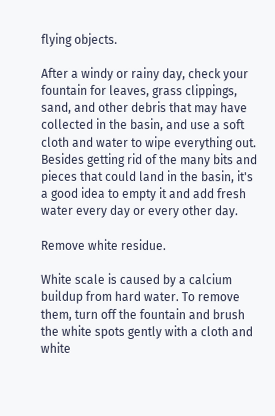flying objects.

After a windy or rainy day, check your fountain for leaves, grass clippings, sand, and other debris that may have collected in the basin, and use a soft cloth and water to wipe everything out. Besides getting rid of the many bits and pieces that could land in the basin, it's a good idea to empty it and add fresh water every day or every other day.

Remove white residue.

White scale is caused by a calcium buildup from hard water. To remove them, turn off the fountain and brush the white spots gently with a cloth and white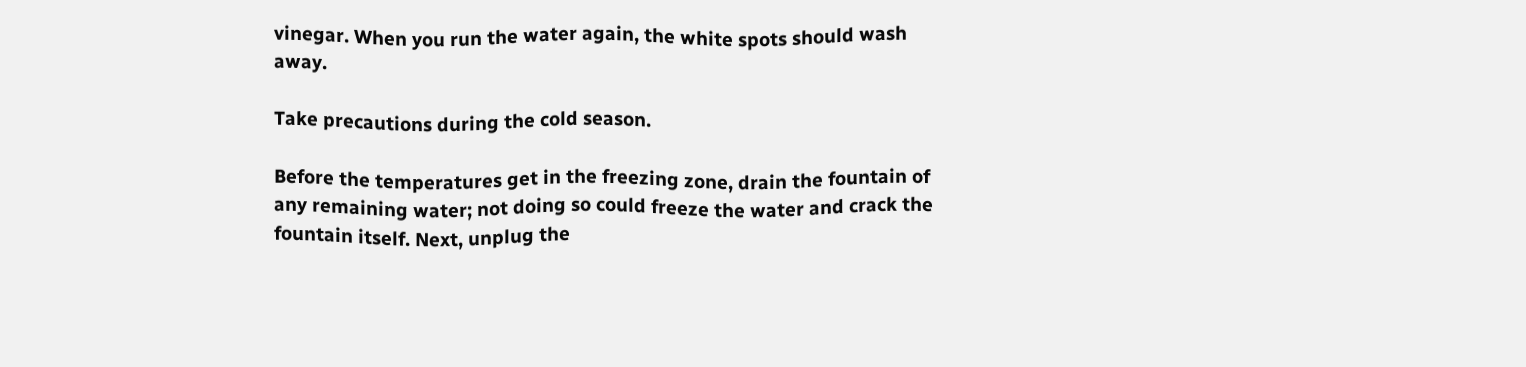vinegar. When you run the water again, the white spots should wash away.

Take precautions during the cold season.

Before the temperatures get in the freezing zone, drain the fountain of any remaining water; not doing so could freeze the water and crack the fountain itself. Next, unplug the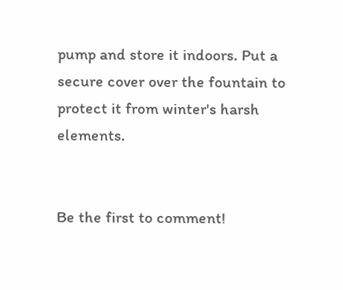pump and store it indoors. Put a secure cover over the fountain to protect it from winter's harsh elements.


Be the first to comment!